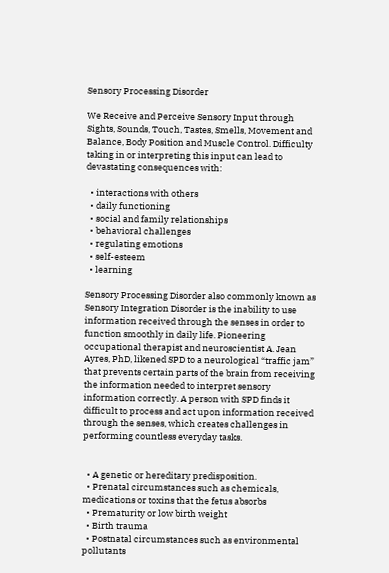Sensory Processing Disorder

We Receive and Perceive Sensory Input through Sights, Sounds, Touch, Tastes, Smells, Movement and Balance, Body Position and Muscle Control. Difficulty taking in or interpreting this input can lead to devastating consequences with:

  • interactions with others
  • daily functioning
  • social and family relationships
  • behavioral challenges
  • regulating emotions
  • self-esteem
  • learning

Sensory Processing Disorder also commonly known as Sensory Integration Disorder is the inability to use information received through the senses in order to function smoothly in daily life. Pioneering occupational therapist and neuroscientist A. Jean Ayres, PhD, likened SPD to a neurological “traffic jam” that prevents certain parts of the brain from receiving the information needed to interpret sensory information correctly. A person with SPD finds it difficult to process and act upon information received through the senses, which creates challenges in performing countless everyday tasks.


  • A genetic or hereditary predisposition.
  • Prenatal circumstances such as chemicals, medications or toxins that the fetus absorbs
  • Prematurity or low birth weight
  • Birth trauma
  • Postnatal circumstances such as environmental pollutants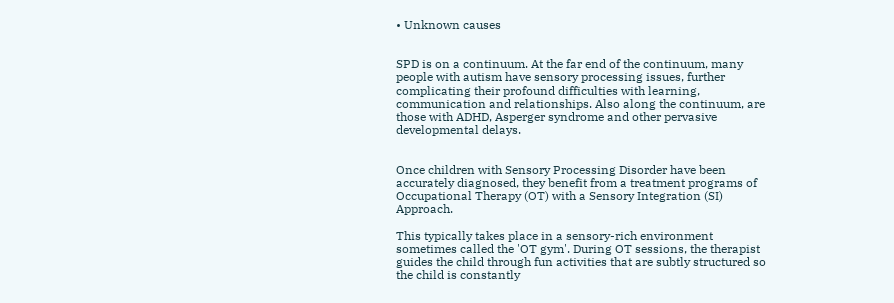• Unknown causes


SPD is on a continuum. At the far end of the continuum, many people with autism have sensory processing issues, further complicating their profound difficulties with learning, communication and relationships. Also along the continuum, are those with ADHD, Asperger syndrome and other pervasive developmental delays.


Once children with Sensory Processing Disorder have been accurately diagnosed, they benefit from a treatment programs of Occupational Therapy (OT) with a Sensory Integration (SI) Approach.

This typically takes place in a sensory-rich environment sometimes called the 'OT gym'. During OT sessions, the therapist guides the child through fun activities that are subtly structured so the child is constantly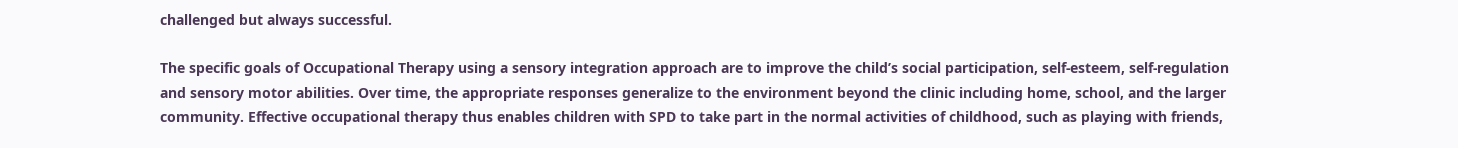challenged but always successful.

The specific goals of Occupational Therapy using a sensory integration approach are to improve the child’s social participation, self-esteem, self-regulation and sensory motor abilities. Over time, the appropriate responses generalize to the environment beyond the clinic including home, school, and the larger community. Effective occupational therapy thus enables children with SPD to take part in the normal activities of childhood, such as playing with friends,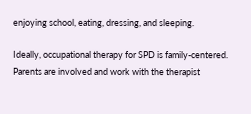enjoying school, eating, dressing, and sleeping.

Ideally, occupational therapy for SPD is family-centered. Parents are involved and work with the therapist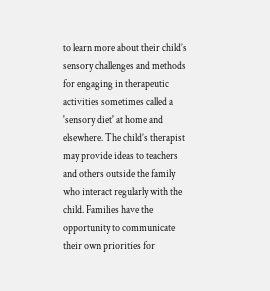to learn more about their child’s sensory challenges and methods for engaging in therapeutic activities sometimes called a 'sensory diet' at home and elsewhere. The child’s therapist may provide ideas to teachers and others outside the family who interact regularly with the child. Families have the opportunity to communicate their own priorities for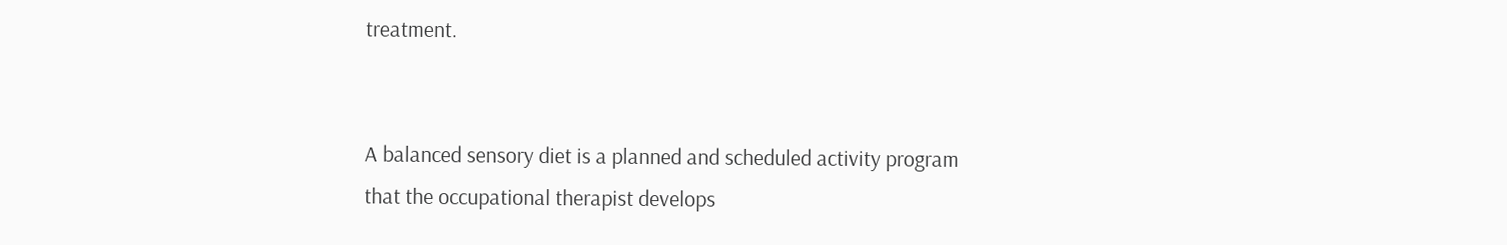treatment.


A balanced sensory diet is a planned and scheduled activity program that the occupational therapist develops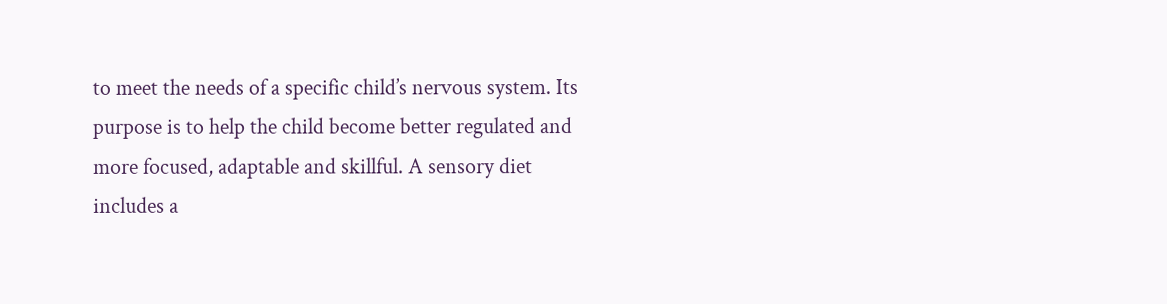to meet the needs of a specific child’s nervous system. Its purpose is to help the child become better regulated and more focused, adaptable and skillful. A sensory diet includes a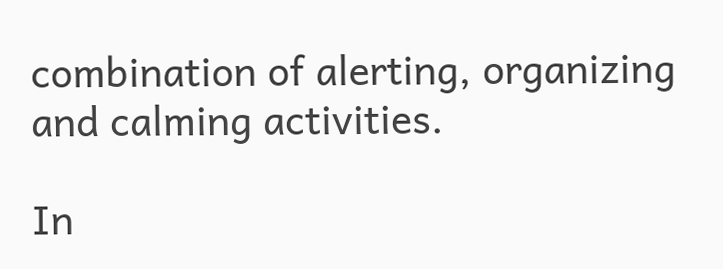combination of alerting, organizing and calming activities.

In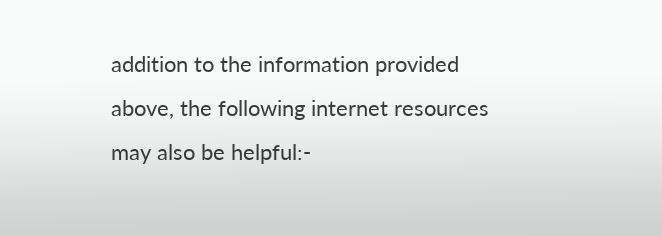addition to the information provided above, the following internet resources may also be helpful:-